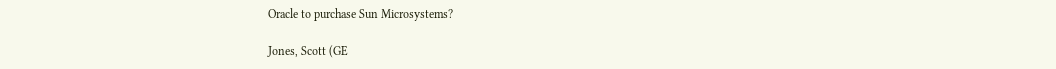Oracle to purchase Sun Microsystems?

Jones, Scott (GE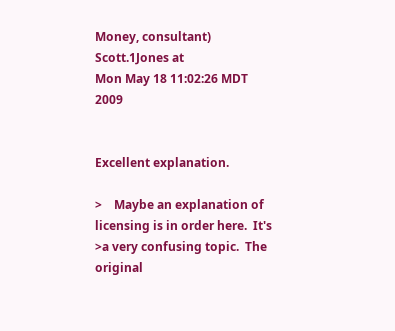Money, consultant) Scott.1Jones at
Mon May 18 11:02:26 MDT 2009


Excellent explanation.

>    Maybe an explanation of licensing is in order here.  It's
>a very confusing topic.  The original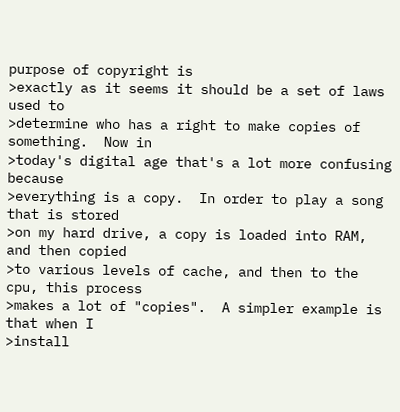purpose of copyright is
>exactly as it seems it should be a set of laws used to
>determine who has a right to make copies of something.  Now in
>today's digital age that's a lot more confusing because
>everything is a copy.  In order to play a song that is stored
>on my hard drive, a copy is loaded into RAM, and then copied
>to various levels of cache, and then to the cpu, this process
>makes a lot of "copies".  A simpler example is that when I
>install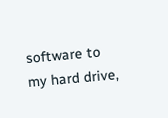software to my hard drive,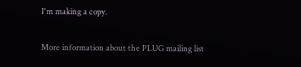I'm making a copy.

More information about the PLUG mailing list